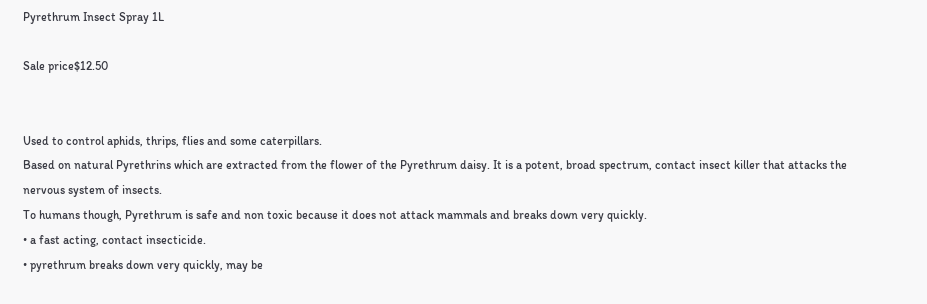Pyrethrum Insect Spray 1L

Sale price$12.50


Used to control aphids, thrips, flies and some caterpillars.
Based on natural Pyrethrins which are extracted from the flower of the Pyrethrum daisy. It is a potent, broad spectrum, contact insect killer that attacks the nervous system of insects.
To humans though, Pyrethrum is safe and non toxic because it does not attack mammals and breaks down very quickly.
• a fast acting, contact insecticide.
• pyrethrum breaks down very quickly, may be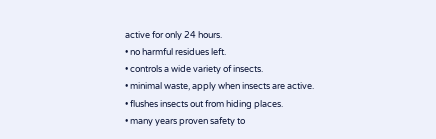active for only 24 hours.
• no harmful residues left.
• controls a wide variety of insects.
• minimal waste, apply when insects are active.
• flushes insects out from hiding places.
• many years proven safety to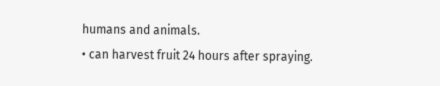humans and animals.
• can harvest fruit 24 hours after spraying.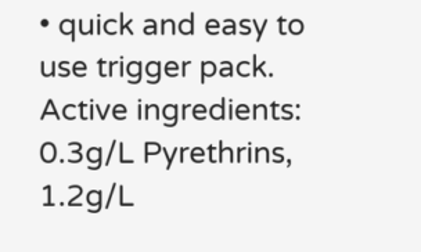• quick and easy to use trigger pack.
Active ingredients: 0.3g/L Pyrethrins, 1.2g/L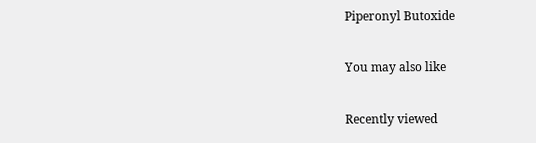Piperonyl Butoxide

You may also like

Recently viewed